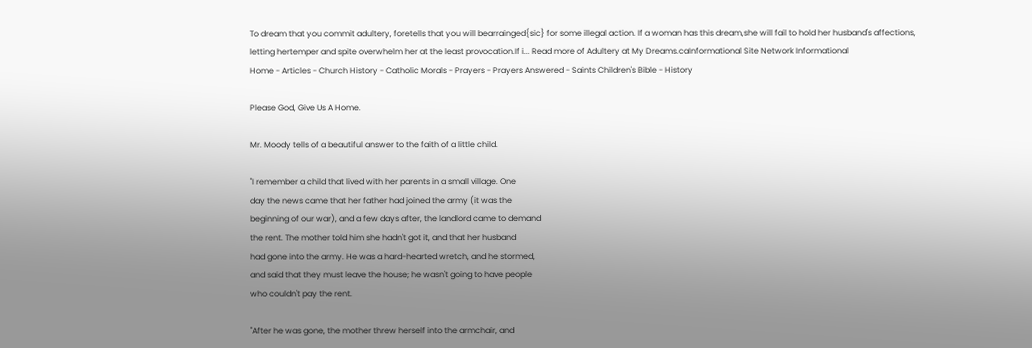To dream that you commit adultery, foretells that you will bearrainged{sic} for some illegal action. If a woman has this dream,she will fail to hold her husband's affections, letting hertemper and spite overwhelm her at the least provocation.If i... Read more of Adultery at My Dreams.caInformational Site Network Informational
Home - Articles - Church History - Catholic Morals - Prayers - Prayers Answered - Saints Children's Bible - History

Please God, Give Us A Home.

Mr. Moody tells of a beautiful answer to the faith of a little child.

"I remember a child that lived with her parents in a small village. One
day the news came that her father had joined the army (it was the
beginning of our war), and a few days after, the landlord came to demand
the rent. The mother told him she hadn't got it, and that her husband
had gone into the army. He was a hard-hearted wretch, and he stormed,
and said that they must leave the house; he wasn't going to have people
who couldn't pay the rent.

"After he was gone, the mother threw herself into the armchair, and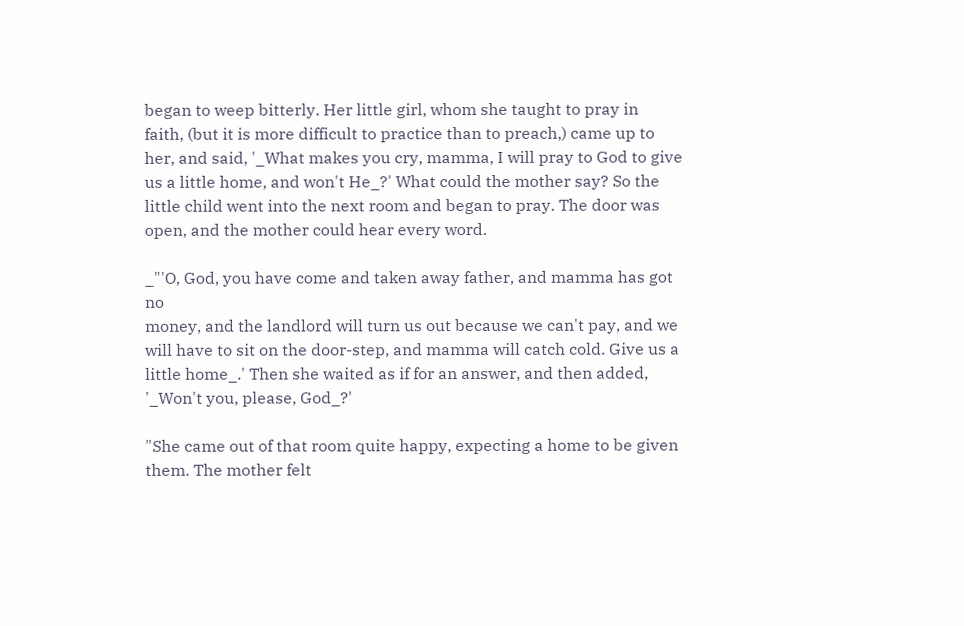began to weep bitterly. Her little girl, whom she taught to pray in
faith, (but it is more difficult to practice than to preach,) came up to
her, and said, '_What makes you cry, mamma, I will pray to God to give
us a little home, and won't He_?' What could the mother say? So the
little child went into the next room and began to pray. The door was
open, and the mother could hear every word.

_"'O, God, you have come and taken away father, and mamma has got no
money, and the landlord will turn us out because we can't pay, and we
will have to sit on the door-step, and mamma will catch cold. Give us a
little home_.' Then she waited as if for an answer, and then added,
'_Won't you, please, God_?'

"She came out of that room quite happy, expecting a home to be given
them. The mother felt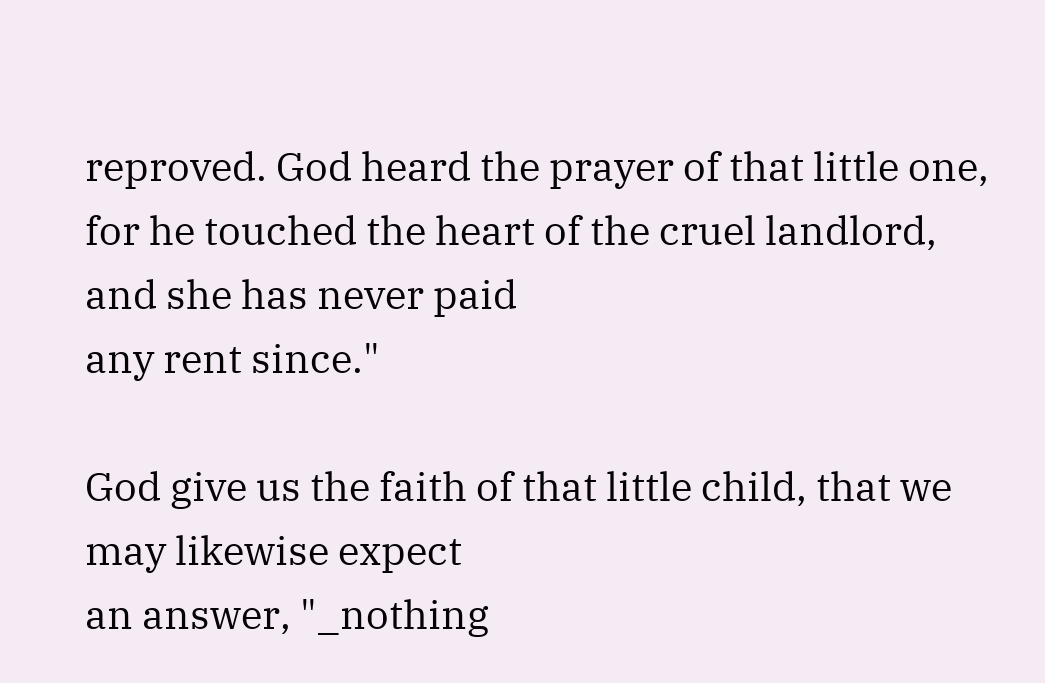reproved. God heard the prayer of that little one,
for he touched the heart of the cruel landlord, and she has never paid
any rent since."

God give us the faith of that little child, that we may likewise expect
an answer, "_nothing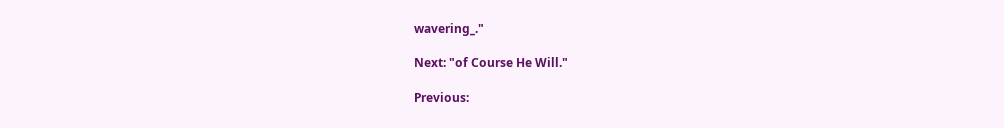wavering_."

Next: "of Course He Will."

Previous: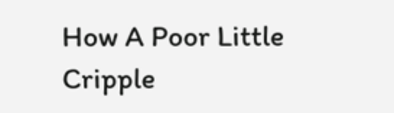How A Poor Little Cripple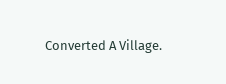Converted A Village.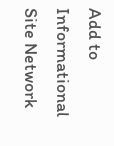Add to Informational Site Network